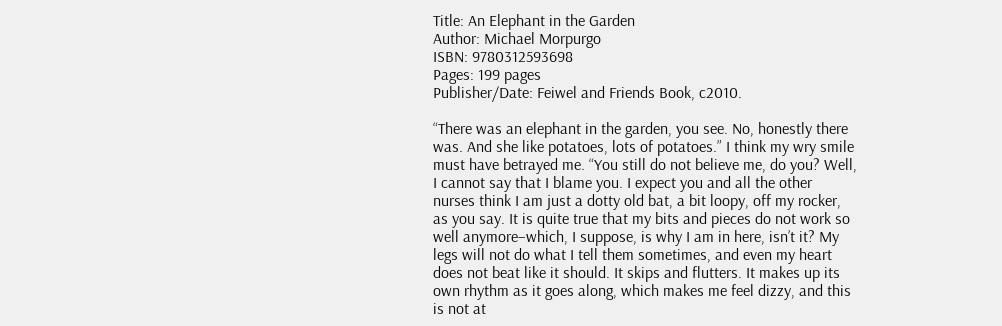Title: An Elephant in the Garden
Author: Michael Morpurgo
ISBN: 9780312593698
Pages: 199 pages
Publisher/Date: Feiwel and Friends Book, c2010.

“There was an elephant in the garden, you see. No, honestly there was. And she like potatoes, lots of potatoes.” I think my wry smile must have betrayed me. “You still do not believe me, do you? Well, I cannot say that I blame you. I expect you and all the other nurses think I am just a dotty old bat, a bit loopy, off my rocker, as you say. It is quite true that my bits and pieces do not work so well anymore–which, I suppose, is why I am in here, isn’t it? My legs will not do what I tell them sometimes, and even my heart does not beat like it should. It skips and flutters. It makes up its own rhythm as it goes along, which makes me feel dizzy, and this is not at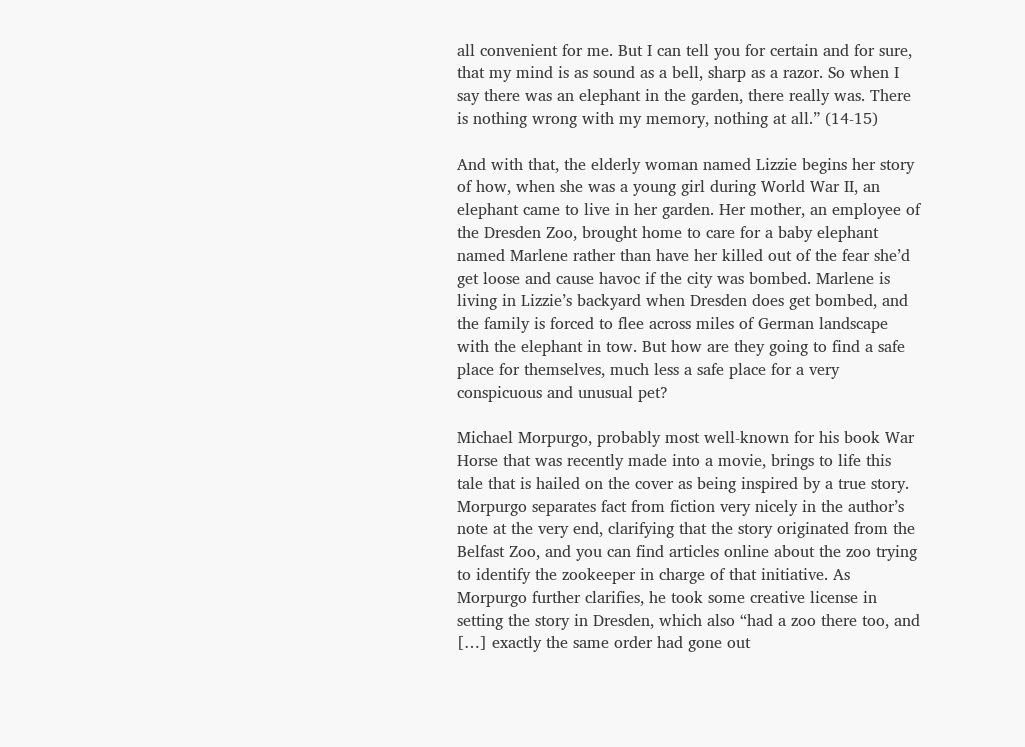all convenient for me. But I can tell you for certain and for sure, that my mind is as sound as a bell, sharp as a razor. So when I say there was an elephant in the garden, there really was. There is nothing wrong with my memory, nothing at all.” (14-15)

And with that, the elderly woman named Lizzie begins her story of how, when she was a young girl during World War II, an elephant came to live in her garden. Her mother, an employee of the Dresden Zoo, brought home to care for a baby elephant named Marlene rather than have her killed out of the fear she’d get loose and cause havoc if the city was bombed. Marlene is living in Lizzie’s backyard when Dresden does get bombed, and the family is forced to flee across miles of German landscape with the elephant in tow. But how are they going to find a safe place for themselves, much less a safe place for a very conspicuous and unusual pet?

Michael Morpurgo, probably most well-known for his book War Horse that was recently made into a movie, brings to life this tale that is hailed on the cover as being inspired by a true story. Morpurgo separates fact from fiction very nicely in the author’s note at the very end, clarifying that the story originated from the Belfast Zoo, and you can find articles online about the zoo trying to identify the zookeeper in charge of that initiative. As Morpurgo further clarifies, he took some creative license in setting the story in Dresden, which also “had a zoo there too, and […] exactly the same order had gone out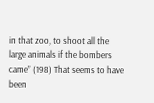in that zoo, to shoot all the large animals if the bombers came” (198) That seems to have been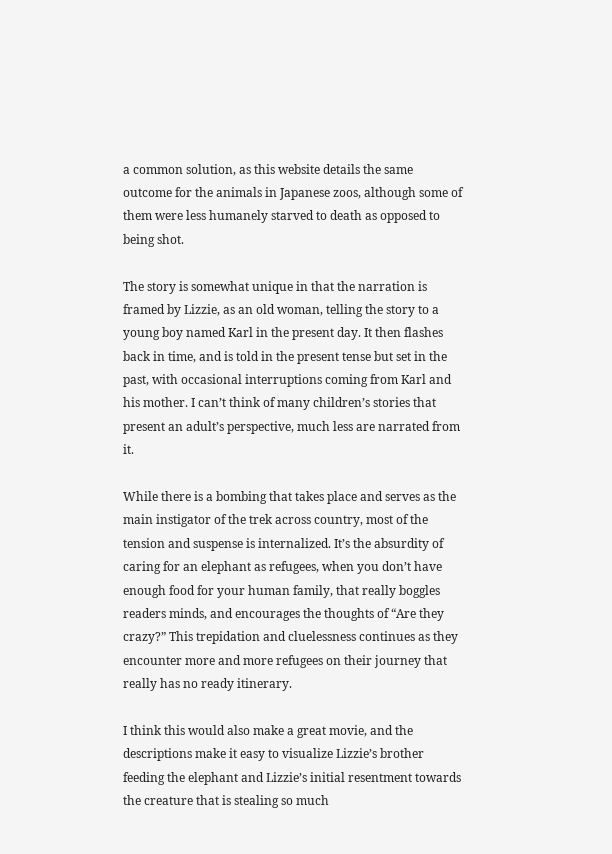a common solution, as this website details the same outcome for the animals in Japanese zoos, although some of them were less humanely starved to death as opposed to being shot.

The story is somewhat unique in that the narration is framed by Lizzie, as an old woman, telling the story to a young boy named Karl in the present day. It then flashes back in time, and is told in the present tense but set in the past, with occasional interruptions coming from Karl and his mother. I can’t think of many children’s stories that present an adult’s perspective, much less are narrated from it.

While there is a bombing that takes place and serves as the main instigator of the trek across country, most of the tension and suspense is internalized. It’s the absurdity of caring for an elephant as refugees, when you don’t have enough food for your human family, that really boggles readers minds, and encourages the thoughts of “Are they crazy?” This trepidation and cluelessness continues as they encounter more and more refugees on their journey that really has no ready itinerary.

I think this would also make a great movie, and the descriptions make it easy to visualize Lizzie’s brother feeding the elephant and Lizzie’s initial resentment towards the creature that is stealing so much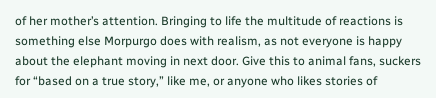of her mother’s attention. Bringing to life the multitude of reactions is something else Morpurgo does with realism, as not everyone is happy about the elephant moving in next door. Give this to animal fans, suckers for “based on a true story,” like me, or anyone who likes stories of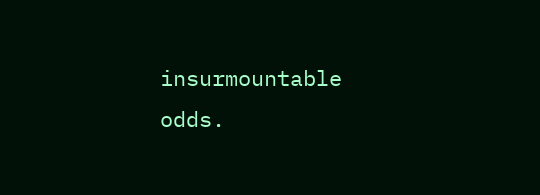insurmountable odds.